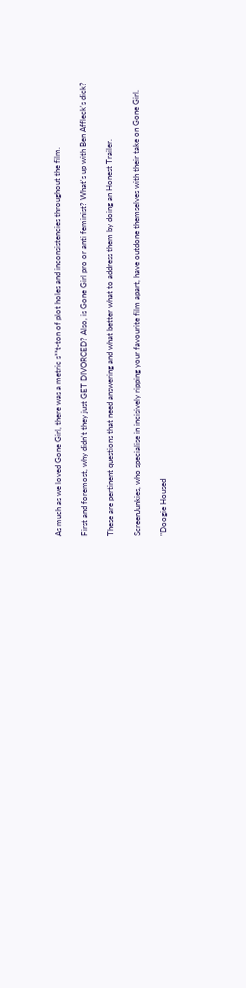As much as we loved Gone Girl, there was a metric s**t-ton of plot holes and inconsistencies throughout the film.

First and foremost, why didn't they just GET DIVORCED? Also, is Gone Girl pro or anti feminist? What's up with Ben Affleck's dick?

These are pertinent questions that need answering and what better what to address them by doing an Honest Trailer.

ScreenJunkies, who specialise in incisively ripping your favourite film apart, have outdone themselves with their take on Gone Girl.

"Doogie Housed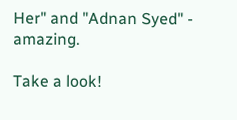Her" and "Adnan Syed" - amazing.

Take a look!